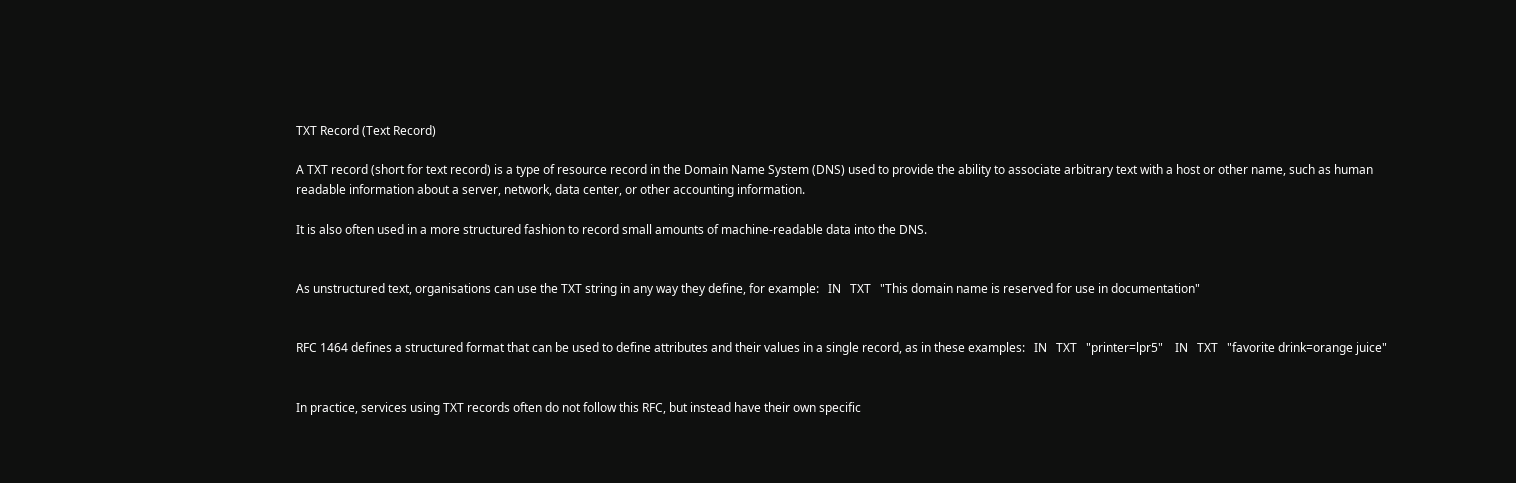TXT Record (Text Record)

A TXT record (short for text record) is a type of resource record in the Domain Name System (DNS) used to provide the ability to associate arbitrary text with a host or other name, such as human readable information about a server, network, data center, or other accounting information.

It is also often used in a more structured fashion to record small amounts of machine-readable data into the DNS.


As unstructured text, organisations can use the TXT string in any way they define, for example:   IN   TXT   "This domain name is reserved for use in documentation"


RFC 1464 defines a structured format that can be used to define attributes and their values in a single record, as in these examples:   IN   TXT   "printer=lpr5"    IN   TXT   "favorite drink=orange juice"


In practice, services using TXT records often do not follow this RFC, but instead have their own specific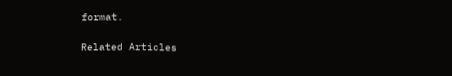format.

Related Articles